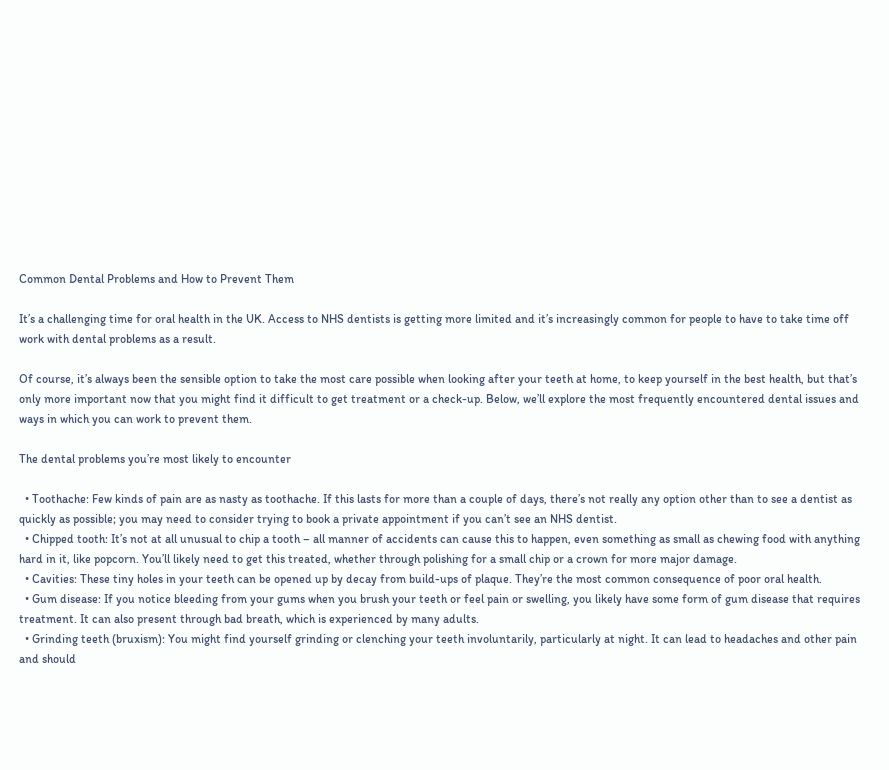Common Dental Problems and How to Prevent Them

It’s a challenging time for oral health in the UK. Access to NHS dentists is getting more limited and it’s increasingly common for people to have to take time off work with dental problems as a result.

Of course, it’s always been the sensible option to take the most care possible when looking after your teeth at home, to keep yourself in the best health, but that’s only more important now that you might find it difficult to get treatment or a check-up. Below, we’ll explore the most frequently encountered dental issues and ways in which you can work to prevent them.

The dental problems you’re most likely to encounter

  • Toothache: Few kinds of pain are as nasty as toothache. If this lasts for more than a couple of days, there’s not really any option other than to see a dentist as quickly as possible; you may need to consider trying to book a private appointment if you can’t see an NHS dentist.
  • Chipped tooth: It’s not at all unusual to chip a tooth – all manner of accidents can cause this to happen, even something as small as chewing food with anything hard in it, like popcorn. You’ll likely need to get this treated, whether through polishing for a small chip or a crown for more major damage.
  • Cavities: These tiny holes in your teeth can be opened up by decay from build-ups of plaque. They’re the most common consequence of poor oral health.
  • Gum disease: If you notice bleeding from your gums when you brush your teeth or feel pain or swelling, you likely have some form of gum disease that requires treatment. It can also present through bad breath, which is experienced by many adults.
  • Grinding teeth (bruxism): You might find yourself grinding or clenching your teeth involuntarily, particularly at night. It can lead to headaches and other pain and should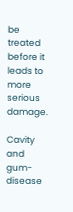be treated before it leads to more serious damage.

Cavity and gum-disease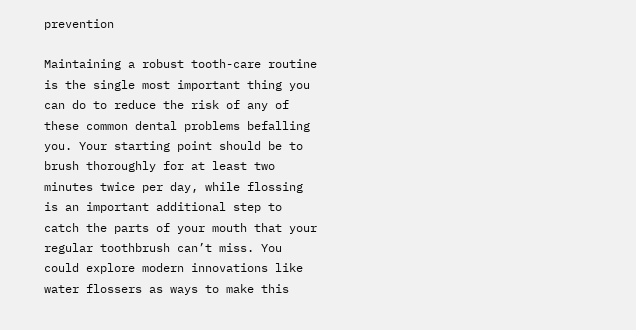prevention

Maintaining a robust tooth-care routine is the single most important thing you can do to reduce the risk of any of these common dental problems befalling you. Your starting point should be to brush thoroughly for at least two minutes twice per day, while flossing is an important additional step to catch the parts of your mouth that your regular toothbrush can’t miss. You could explore modern innovations like water flossers as ways to make this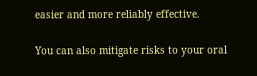easier and more reliably effective.

You can also mitigate risks to your oral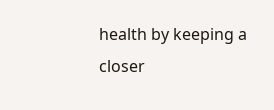health by keeping a closer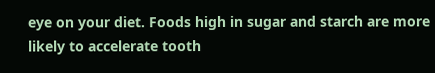eye on your diet. Foods high in sugar and starch are more likely to accelerate tooth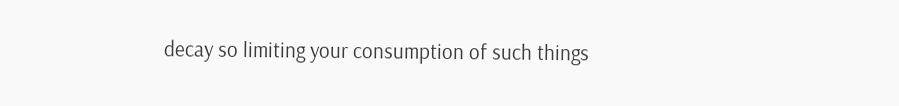decay so limiting your consumption of such things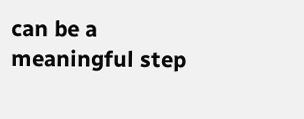can be a meaningful step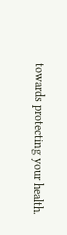towards protecting your health.